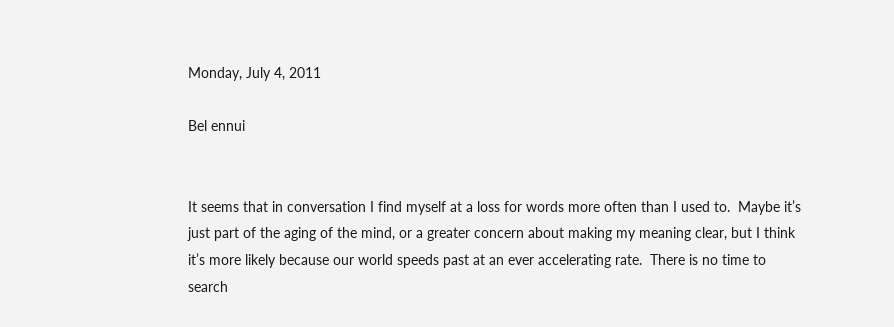Monday, July 4, 2011

Bel ennui


It seems that in conversation I find myself at a loss for words more often than I used to.  Maybe it’s just part of the aging of the mind, or a greater concern about making my meaning clear, but I think it’s more likely because our world speeds past at an ever accelerating rate.  There is no time to search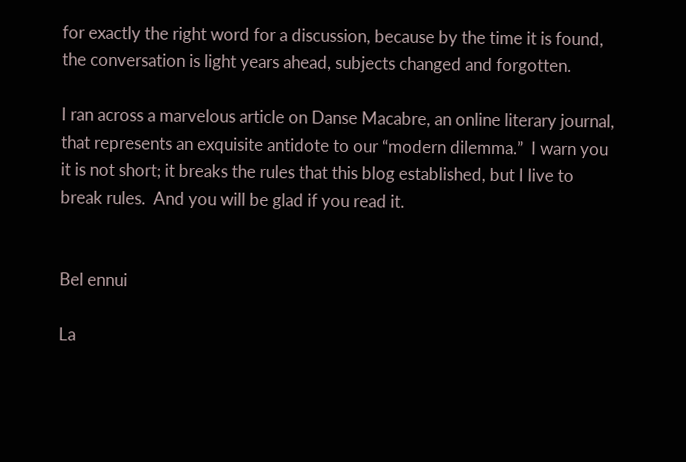for exactly the right word for a discussion, because by the time it is found, the conversation is light years ahead, subjects changed and forgotten.

I ran across a marvelous article on Danse Macabre, an online literary journal, that represents an exquisite antidote to our “modern dilemma.”  I warn you it is not short; it breaks the rules that this blog established, but I live to break rules.  And you will be glad if you read it.


Bel ennui

La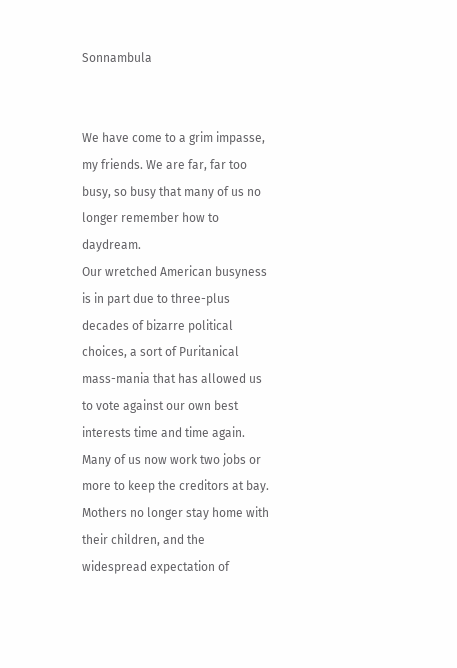Sonnambula


We have come to a grim impasse, my friends. We are far, far too busy, so busy that many of us no longer remember how to daydream.
Our wretched American busyness is in part due to three-plus decades of bizarre political choices, a sort of Puritanical mass-mania that has allowed us to vote against our own best interests time and time again. Many of us now work two jobs or more to keep the creditors at bay. Mothers no longer stay home with their children, and the widespread expectation of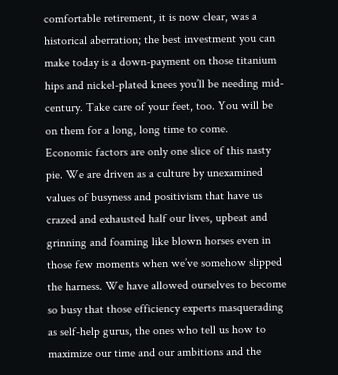comfortable retirement, it is now clear, was a historical aberration; the best investment you can make today is a down-payment on those titanium hips and nickel-plated knees you’ll be needing mid-century. Take care of your feet, too. You will be on them for a long, long time to come.
Economic factors are only one slice of this nasty pie. We are driven as a culture by unexamined values of busyness and positivism that have us crazed and exhausted half our lives, upbeat and grinning and foaming like blown horses even in those few moments when we’ve somehow slipped the harness. We have allowed ourselves to become so busy that those efficiency experts masquerading as self-help gurus, the ones who tell us how to maximize our time and our ambitions and the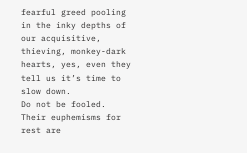fearful greed pooling in the inky depths of our acquisitive, thieving, monkey-dark hearts, yes, even they tell us it’s time to slow down.
Do not be fooled. Their euphemisms for rest are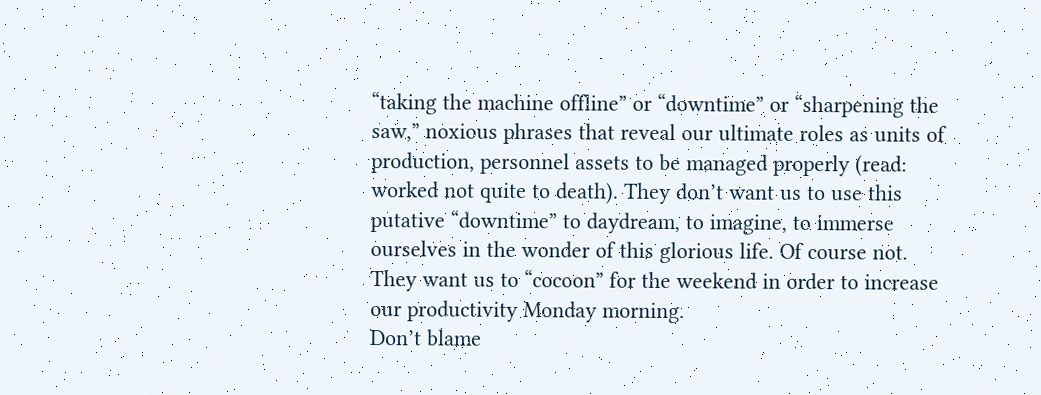“taking the machine offline” or “downtime” or “sharpening the saw,” noxious phrases that reveal our ultimate roles as units of production, personnel assets to be managed properly (read: worked not quite to death). They don’t want us to use this putative “downtime” to daydream, to imagine, to immerse ourselves in the wonder of this glorious life. Of course not. They want us to “cocoon” for the weekend in order to increase our productivity Monday morning.
Don’t blame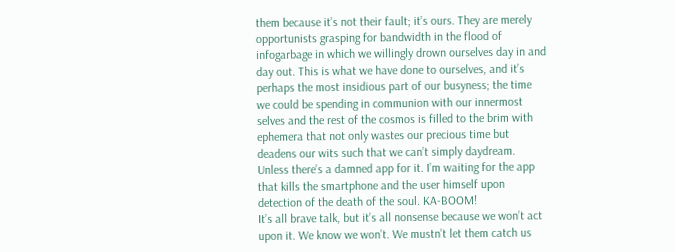them because it’s not their fault; it’s ours. They are merely opportunists grasping for bandwidth in the flood of infogarbage in which we willingly drown ourselves day in and day out. This is what we have done to ourselves, and it’s perhaps the most insidious part of our busyness; the time we could be spending in communion with our innermost selves and the rest of the cosmos is filled to the brim with ephemera that not only wastes our precious time but deadens our wits such that we can’t simply daydream. Unless there’s a damned app for it. I’m waiting for the app that kills the smartphone and the user himself upon detection of the death of the soul. KA-BOOM!
It’s all brave talk, but it’s all nonsense because we won’t act upon it. We know we won’t. We mustn’t let them catch us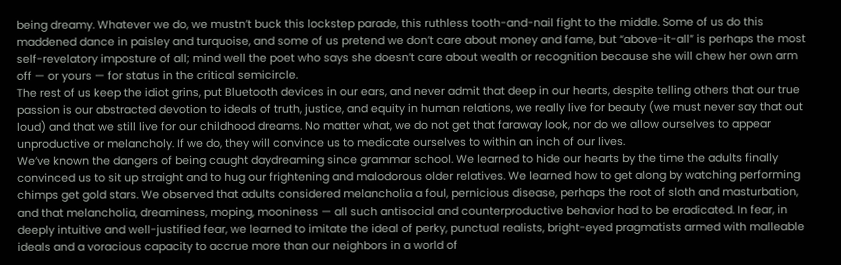being dreamy. Whatever we do, we mustn’t buck this lockstep parade, this ruthless tooth-and-nail fight to the middle. Some of us do this maddened dance in paisley and turquoise, and some of us pretend we don’t care about money and fame, but “above-it-all” is perhaps the most self-revelatory imposture of all; mind well the poet who says she doesn’t care about wealth or recognition because she will chew her own arm off — or yours — for status in the critical semicircle.
The rest of us keep the idiot grins, put Bluetooth devices in our ears, and never admit that deep in our hearts, despite telling others that our true passion is our abstracted devotion to ideals of truth, justice, and equity in human relations, we really live for beauty (we must never say that out loud) and that we still live for our childhood dreams. No matter what, we do not get that faraway look, nor do we allow ourselves to appear unproductive or melancholy. If we do, they will convince us to medicate ourselves to within an inch of our lives.
We’ve known the dangers of being caught daydreaming since grammar school. We learned to hide our hearts by the time the adults finally convinced us to sit up straight and to hug our frightening and malodorous older relatives. We learned how to get along by watching performing chimps get gold stars. We observed that adults considered melancholia a foul, pernicious disease, perhaps the root of sloth and masturbation, and that melancholia, dreaminess, moping, mooniness — all such antisocial and counterproductive behavior had to be eradicated. In fear, in deeply intuitive and well-justified fear, we learned to imitate the ideal of perky, punctual realists, bright-eyed pragmatists armed with malleable ideals and a voracious capacity to accrue more than our neighbors in a world of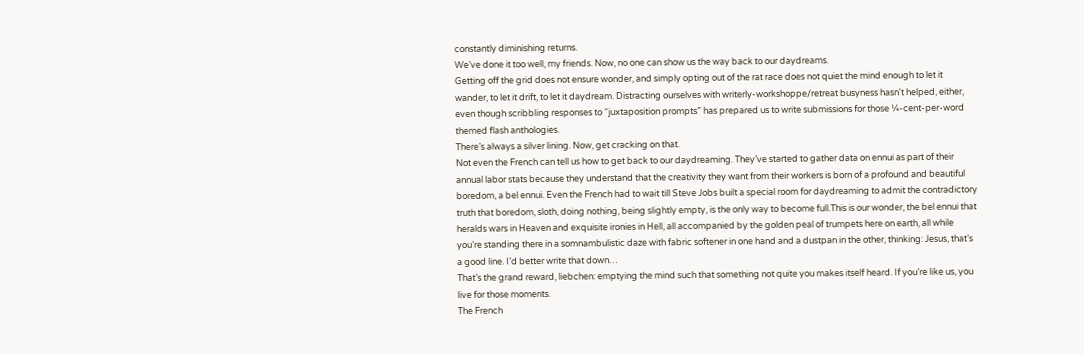constantly diminishing returns.
We’ve done it too well, my friends. Now, no one can show us the way back to our daydreams.
Getting off the grid does not ensure wonder, and simply opting out of the rat race does not quiet the mind enough to let it wander, to let it drift, to let it daydream. Distracting ourselves with writerly-workshoppe/retreat busyness hasn't helped, either, even though scribbling responses to “juxtaposition prompts” has prepared us to write submissions for those ¼-cent-per-word themed flash anthologies.
There’s always a silver lining. Now, get cracking on that.
Not even the French can tell us how to get back to our daydreaming. They’ve started to gather data on ennui as part of their annual labor stats because they understand that the creativity they want from their workers is born of a profound and beautiful boredom, a bel ennui. Even the French had to wait till Steve Jobs built a special room for daydreaming to admit the contradictory truth that boredom, sloth, doing nothing, being slightly empty, is the only way to become full.This is our wonder, the bel ennui that heralds wars in Heaven and exquisite ironies in Hell, all accompanied by the golden peal of trumpets here on earth, all while you’re standing there in a somnambulistic daze with fabric softener in one hand and a dustpan in the other, thinking: Jesus, that’s a good line. I’d better write that down…
That’s the grand reward, liebchen: emptying the mind such that something not quite you makes itself heard. If you’re like us, you live for those moments.
The French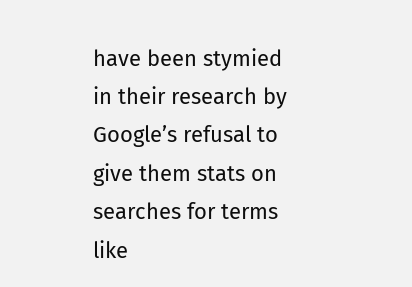have been stymied in their research by Google’s refusal to give them stats on searches for terms like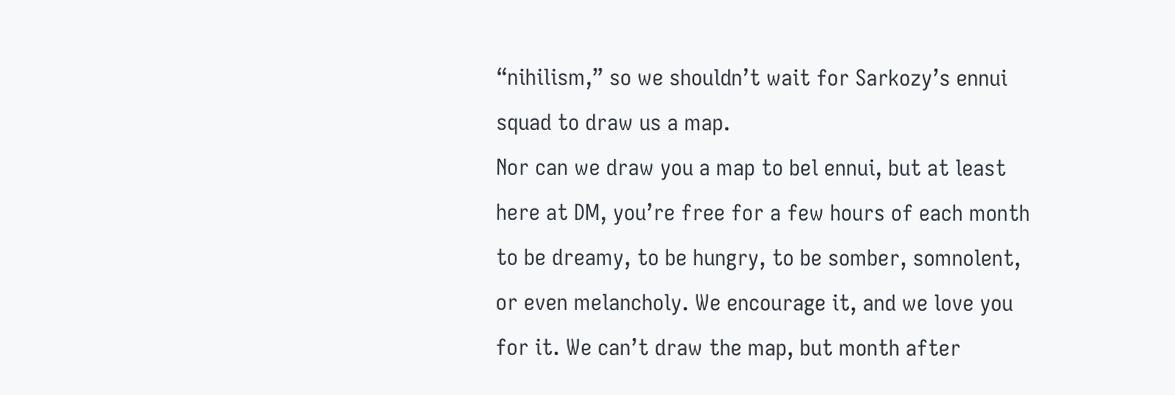“nihilism,” so we shouldn’t wait for Sarkozy’s ennui squad to draw us a map.
Nor can we draw you a map to bel ennui, but at least here at DM, you’re free for a few hours of each month to be dreamy, to be hungry, to be somber, somnolent, or even melancholy. We encourage it, and we love you for it. We can’t draw the map, but month after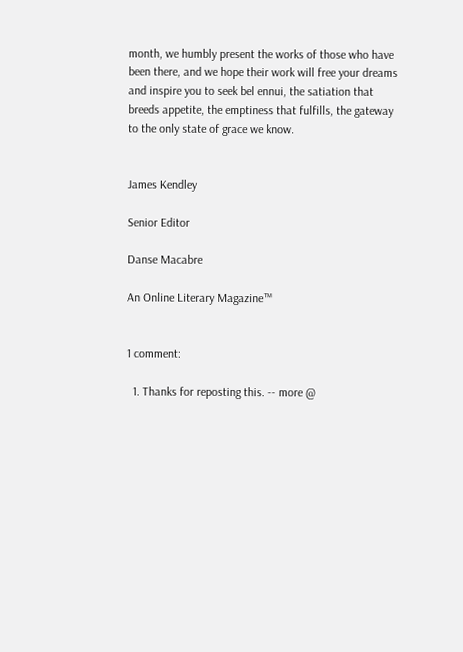month, we humbly present the works of those who have been there, and we hope their work will free your dreams and inspire you to seek bel ennui, the satiation that breeds appetite, the emptiness that fulfills, the gateway to the only state of grace we know.


James Kendley

Senior Editor

Danse Macabre

An Online Literary Magazine™


1 comment:

  1. Thanks for reposting this. -- more @